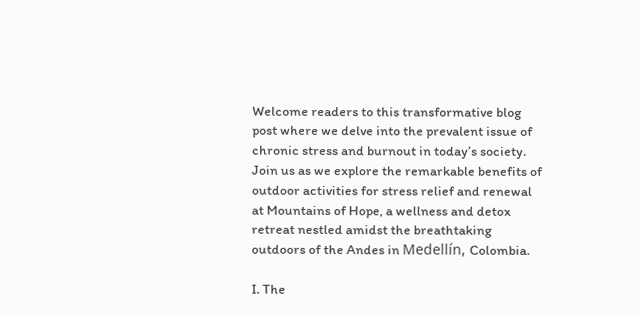Welcome readers to this transformative blog post where we delve into the prevalent issue of chronic stress and burnout in today’s society. Join us as we explore the remarkable benefits of outdoor activities for stress relief and renewal at Mountains of Hope, a wellness and detox retreat nestled amidst the breathtaking outdoors of the Andes in Medellín, Colombia.

I. The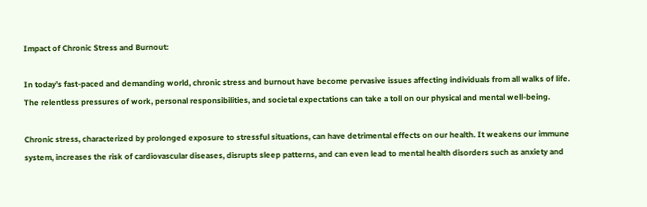Impact of Chronic Stress and Burnout:

In today’s fast-paced and demanding world, chronic stress and burnout have become pervasive issues affecting individuals from all walks of life. The relentless pressures of work, personal responsibilities, and societal expectations can take a toll on our physical and mental well-being.

Chronic stress, characterized by prolonged exposure to stressful situations, can have detrimental effects on our health. It weakens our immune system, increases the risk of cardiovascular diseases, disrupts sleep patterns, and can even lead to mental health disorders such as anxiety and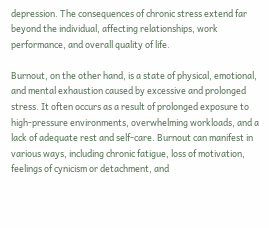depression. The consequences of chronic stress extend far beyond the individual, affecting relationships, work performance, and overall quality of life.

Burnout, on the other hand, is a state of physical, emotional, and mental exhaustion caused by excessive and prolonged stress. It often occurs as a result of prolonged exposure to high-pressure environments, overwhelming workloads, and a lack of adequate rest and self-care. Burnout can manifest in various ways, including chronic fatigue, loss of motivation, feelings of cynicism or detachment, and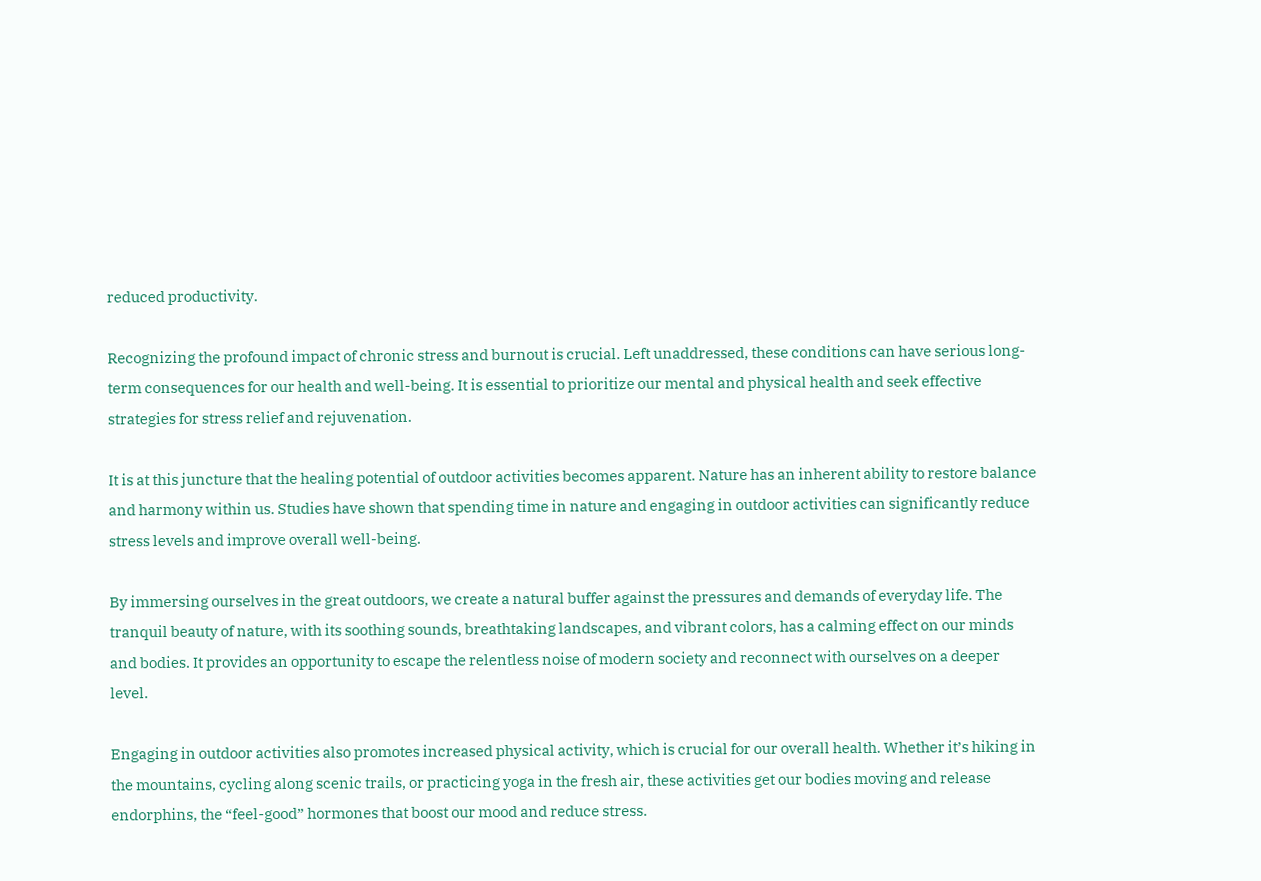reduced productivity.

Recognizing the profound impact of chronic stress and burnout is crucial. Left unaddressed, these conditions can have serious long-term consequences for our health and well-being. It is essential to prioritize our mental and physical health and seek effective strategies for stress relief and rejuvenation.

It is at this juncture that the healing potential of outdoor activities becomes apparent. Nature has an inherent ability to restore balance and harmony within us. Studies have shown that spending time in nature and engaging in outdoor activities can significantly reduce stress levels and improve overall well-being.

By immersing ourselves in the great outdoors, we create a natural buffer against the pressures and demands of everyday life. The tranquil beauty of nature, with its soothing sounds, breathtaking landscapes, and vibrant colors, has a calming effect on our minds and bodies. It provides an opportunity to escape the relentless noise of modern society and reconnect with ourselves on a deeper level.

Engaging in outdoor activities also promotes increased physical activity, which is crucial for our overall health. Whether it’s hiking in the mountains, cycling along scenic trails, or practicing yoga in the fresh air, these activities get our bodies moving and release endorphins, the “feel-good” hormones that boost our mood and reduce stress.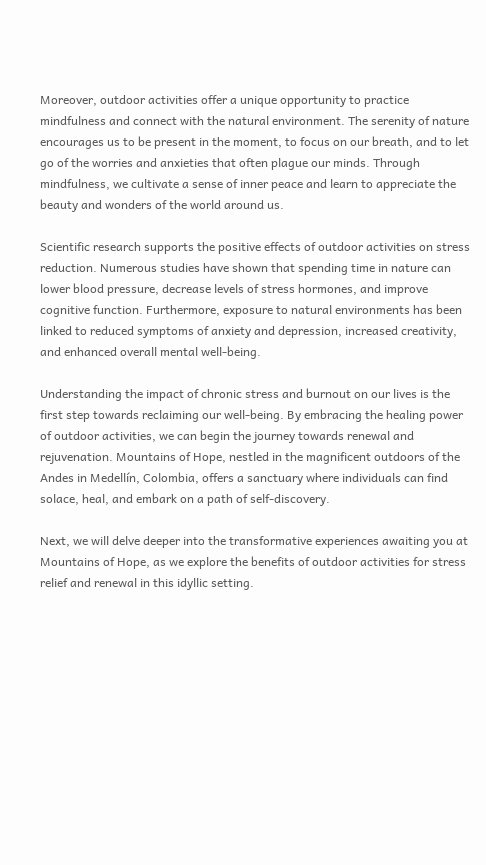Moreover, outdoor activities offer a unique opportunity to practice mindfulness and connect with the natural environment. The serenity of nature encourages us to be present in the moment, to focus on our breath, and to let go of the worries and anxieties that often plague our minds. Through mindfulness, we cultivate a sense of inner peace and learn to appreciate the beauty and wonders of the world around us.

Scientific research supports the positive effects of outdoor activities on stress reduction. Numerous studies have shown that spending time in nature can lower blood pressure, decrease levels of stress hormones, and improve cognitive function. Furthermore, exposure to natural environments has been linked to reduced symptoms of anxiety and depression, increased creativity, and enhanced overall mental well-being.

Understanding the impact of chronic stress and burnout on our lives is the first step towards reclaiming our well-being. By embracing the healing power of outdoor activities, we can begin the journey towards renewal and rejuvenation. Mountains of Hope, nestled in the magnificent outdoors of the Andes in Medellín, Colombia, offers a sanctuary where individuals can find solace, heal, and embark on a path of self-discovery.

Next, we will delve deeper into the transformative experiences awaiting you at Mountains of Hope, as we explore the benefits of outdoor activities for stress relief and renewal in this idyllic setting.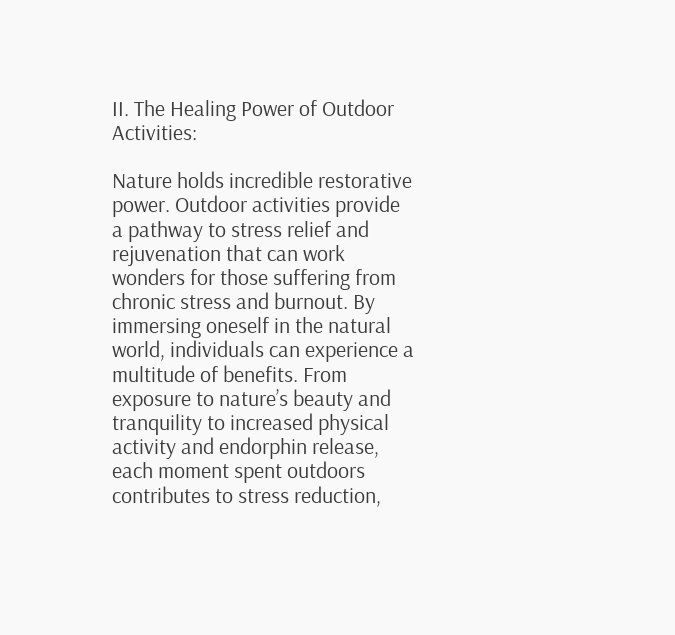II. The Healing Power of Outdoor Activities:

Nature holds incredible restorative power. Outdoor activities provide a pathway to stress relief and rejuvenation that can work wonders for those suffering from chronic stress and burnout. By immersing oneself in the natural world, individuals can experience a multitude of benefits. From exposure to nature’s beauty and tranquility to increased physical activity and endorphin release, each moment spent outdoors contributes to stress reduction,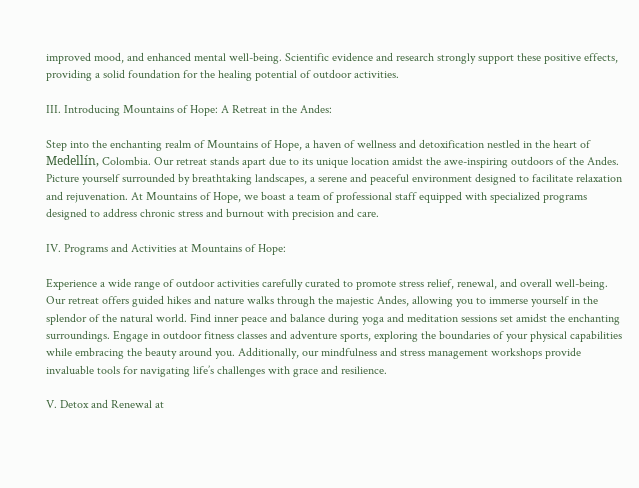improved mood, and enhanced mental well-being. Scientific evidence and research strongly support these positive effects, providing a solid foundation for the healing potential of outdoor activities.

III. Introducing Mountains of Hope: A Retreat in the Andes:

Step into the enchanting realm of Mountains of Hope, a haven of wellness and detoxification nestled in the heart of Medellín, Colombia. Our retreat stands apart due to its unique location amidst the awe-inspiring outdoors of the Andes. Picture yourself surrounded by breathtaking landscapes, a serene and peaceful environment designed to facilitate relaxation and rejuvenation. At Mountains of Hope, we boast a team of professional staff equipped with specialized programs designed to address chronic stress and burnout with precision and care.

IV. Programs and Activities at Mountains of Hope:

Experience a wide range of outdoor activities carefully curated to promote stress relief, renewal, and overall well-being. Our retreat offers guided hikes and nature walks through the majestic Andes, allowing you to immerse yourself in the splendor of the natural world. Find inner peace and balance during yoga and meditation sessions set amidst the enchanting surroundings. Engage in outdoor fitness classes and adventure sports, exploring the boundaries of your physical capabilities while embracing the beauty around you. Additionally, our mindfulness and stress management workshops provide invaluable tools for navigating life’s challenges with grace and resilience.

V. Detox and Renewal at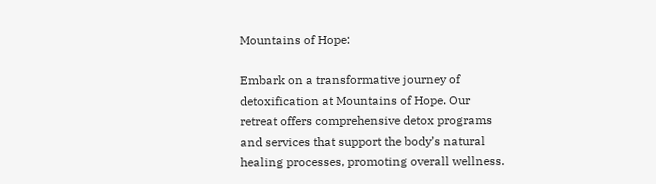Mountains of Hope:

Embark on a transformative journey of detoxification at Mountains of Hope. Our retreat offers comprehensive detox programs and services that support the body’s natural healing processes, promoting overall wellness.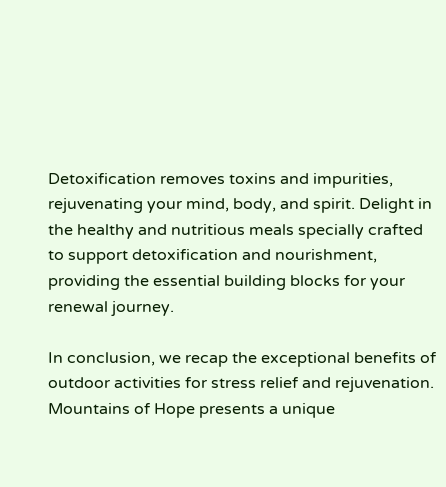Detoxification removes toxins and impurities, rejuvenating your mind, body, and spirit. Delight in the healthy and nutritious meals specially crafted to support detoxification and nourishment, providing the essential building blocks for your renewal journey.

In conclusion, we recap the exceptional benefits of outdoor activities for stress relief and rejuvenation. Mountains of Hope presents a unique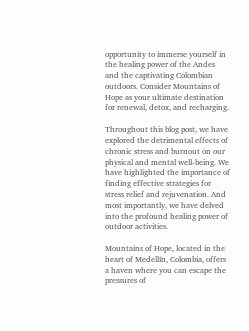opportunity to immerse yourself in the healing power of the Andes and the captivating Colombian outdoors. Consider Mountains of Hope as your ultimate destination for renewal, detox, and recharging.

Throughout this blog post, we have explored the detrimental effects of chronic stress and burnout on our physical and mental well-being. We have highlighted the importance of finding effective strategies for stress relief and rejuvenation. And most importantly, we have delved into the profound healing power of outdoor activities.

Mountains of Hope, located in the heart of Medellín, Colombia, offers a haven where you can escape the pressures of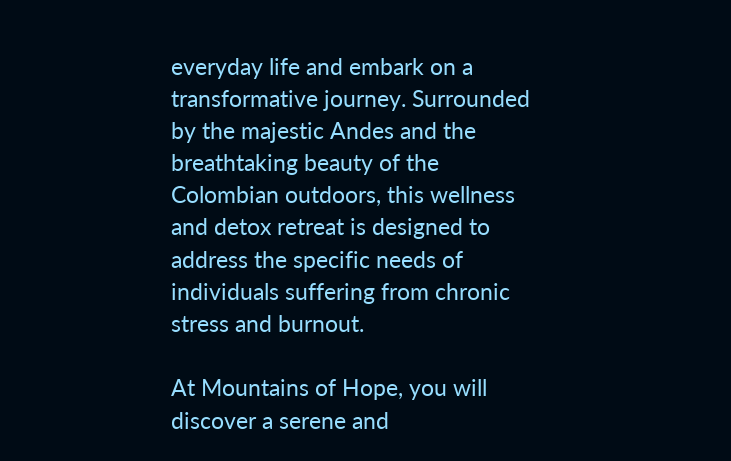everyday life and embark on a transformative journey. Surrounded by the majestic Andes and the breathtaking beauty of the Colombian outdoors, this wellness and detox retreat is designed to address the specific needs of individuals suffering from chronic stress and burnout.

At Mountains of Hope, you will discover a serene and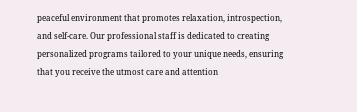peaceful environment that promotes relaxation, introspection, and self-care. Our professional staff is dedicated to creating personalized programs tailored to your unique needs, ensuring that you receive the utmost care and attention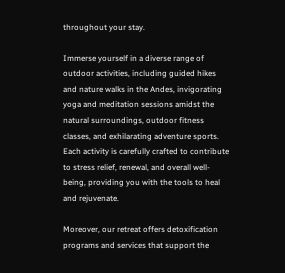throughout your stay.

Immerse yourself in a diverse range of outdoor activities, including guided hikes and nature walks in the Andes, invigorating yoga and meditation sessions amidst the natural surroundings, outdoor fitness classes, and exhilarating adventure sports. Each activity is carefully crafted to contribute to stress relief, renewal, and overall well-being, providing you with the tools to heal and rejuvenate.

Moreover, our retreat offers detoxification programs and services that support the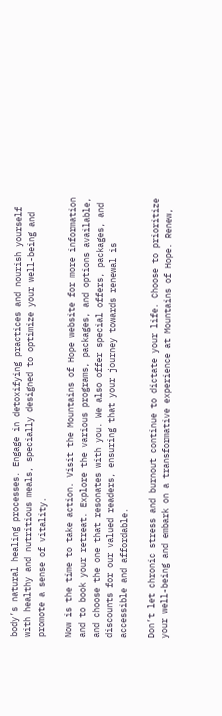body’s natural healing processes. Engage in detoxifying practices and nourish yourself with healthy and nutritious meals, specially designed to optimize your well-being and promote a sense of vitality.

Now is the time to take action. Visit the Mountains of Hope website for more information and to book your retreat. Explore the various programs, packages, and options available, and choose the one that resonates with you. We also offer special offers, packages, and discounts for our valued readers, ensuring that your journey towards renewal is accessible and affordable.

Don’t let chronic stress and burnout continue to dictate your life. Choose to prioritize your well-being and embark on a transformative experience at Mountains of Hope. Renew,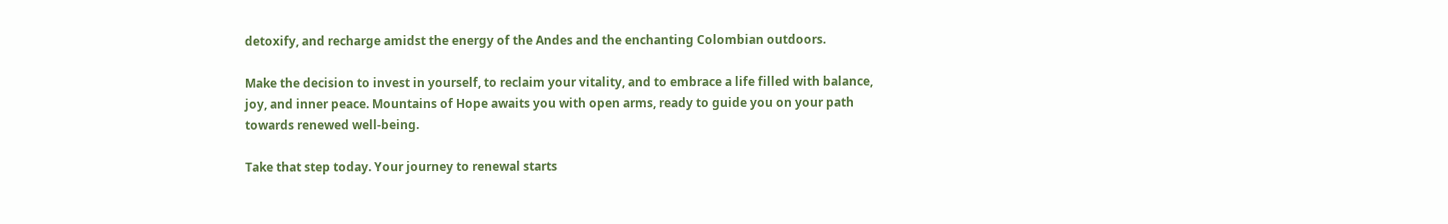detoxify, and recharge amidst the energy of the Andes and the enchanting Colombian outdoors.

Make the decision to invest in yourself, to reclaim your vitality, and to embrace a life filled with balance, joy, and inner peace. Mountains of Hope awaits you with open arms, ready to guide you on your path towards renewed well-being.

Take that step today. Your journey to renewal starts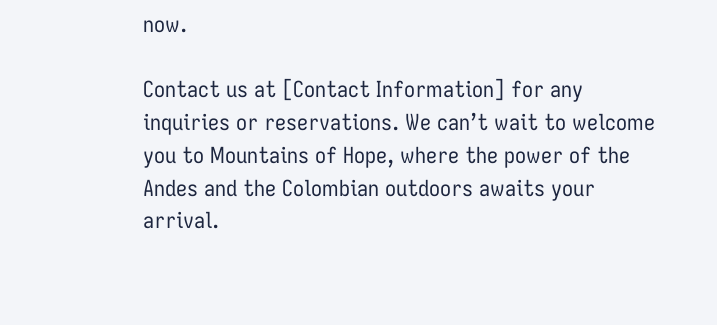now.

Contact us at [Contact Information] for any inquiries or reservations. We can’t wait to welcome you to Mountains of Hope, where the power of the Andes and the Colombian outdoors awaits your arrival.